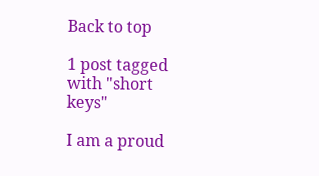Back to top

1 post tagged with "short keys"

I am a proud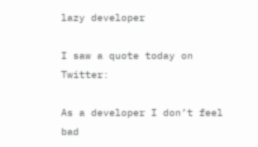lazy developer

I saw a quote today on Twitter:

As a developer I don’t feel bad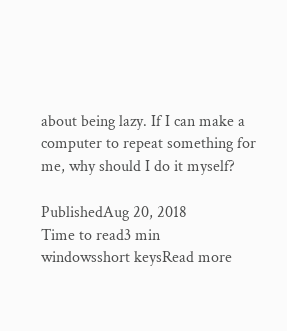about being lazy. If I can make a computer to repeat something for me, why should I do it myself?

PublishedAug 20, 2018
Time to read3 min
windowsshort keysRead more